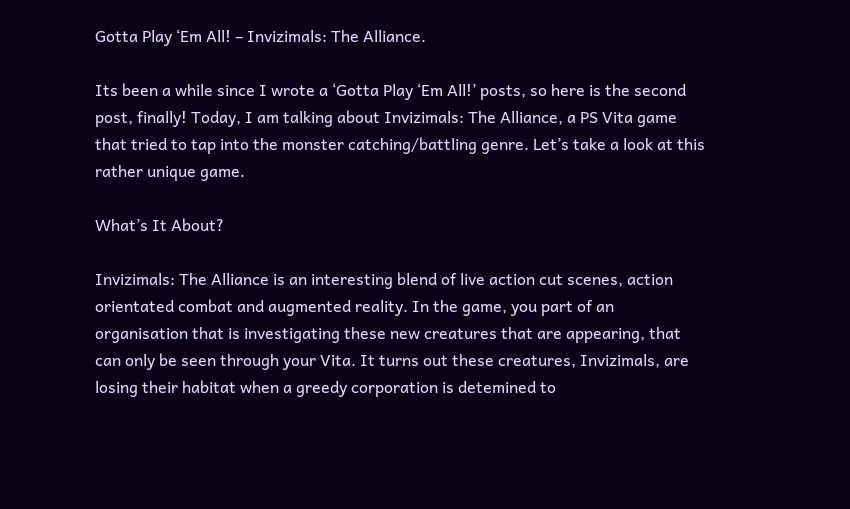Gotta Play ‘Em All! – Invizimals: The Alliance.

Its been a while since I wrote a ‘Gotta Play ‘Em All!’ posts, so here is the second post, finally! Today, I am talking about Invizimals: The Alliance, a PS Vita game that tried to tap into the monster catching/battling genre. Let’s take a look at this rather unique game.

What’s It About?

Invizimals: The Alliance is an interesting blend of live action cut scenes, action orientated combat and augmented reality. In the game, you part of an organisation that is investigating these new creatures that are appearing, that can only be seen through your Vita. It turns out these creatures, Invizimals, are losing their habitat when a greedy corporation is detemined to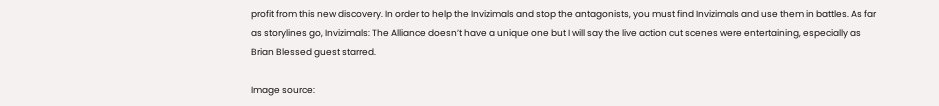profit from this new discovery. In order to help the Invizimals and stop the antagonists, you must find Invizimals and use them in battles. As far as storylines go, Invizimals: The Alliance doesn’t have a unique one but I will say the live action cut scenes were entertaining, especially as Brian Blessed guest starred.

Image source: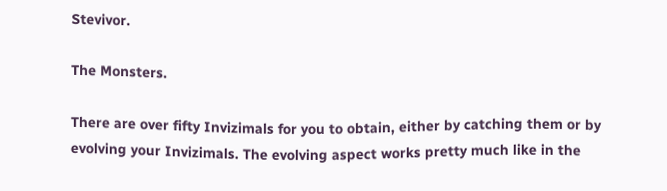Stevivor.

The Monsters.

There are over fifty Invizimals for you to obtain, either by catching them or by evolving your Invizimals. The evolving aspect works pretty much like in the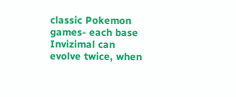classic Pokemon games- each base Invizimal can evolve twice, when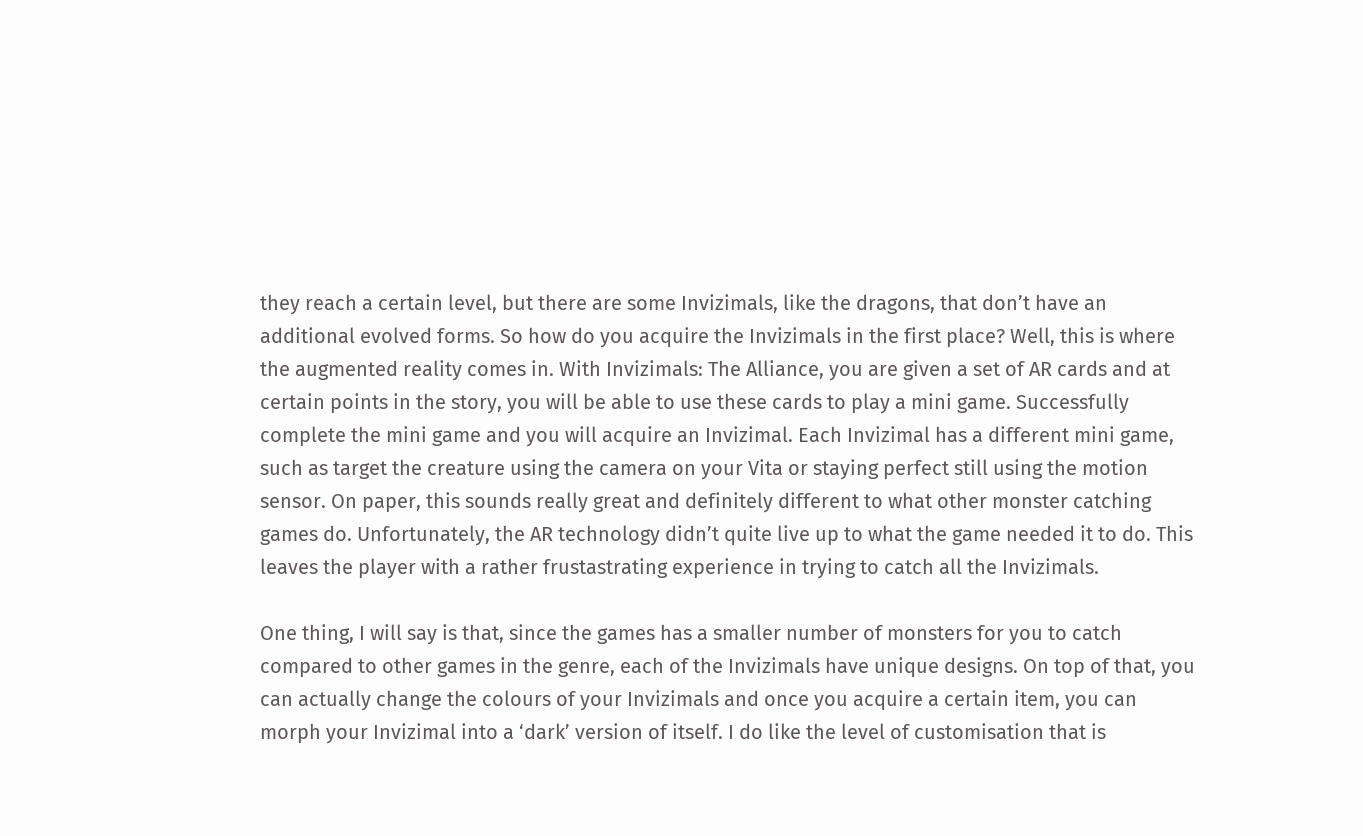they reach a certain level, but there are some Invizimals, like the dragons, that don’t have an additional evolved forms. So how do you acquire the Invizimals in the first place? Well, this is where the augmented reality comes in. With Invizimals: The Alliance, you are given a set of AR cards and at certain points in the story, you will be able to use these cards to play a mini game. Successfully complete the mini game and you will acquire an Invizimal. Each Invizimal has a different mini game, such as target the creature using the camera on your Vita or staying perfect still using the motion sensor. On paper, this sounds really great and definitely different to what other monster catching games do. Unfortunately, the AR technology didn’t quite live up to what the game needed it to do. This leaves the player with a rather frustastrating experience in trying to catch all the Invizimals.

One thing, I will say is that, since the games has a smaller number of monsters for you to catch compared to other games in the genre, each of the Invizimals have unique designs. On top of that, you can actually change the colours of your Invizimals and once you acquire a certain item, you can morph your Invizimal into a ‘dark’ version of itself. I do like the level of customisation that is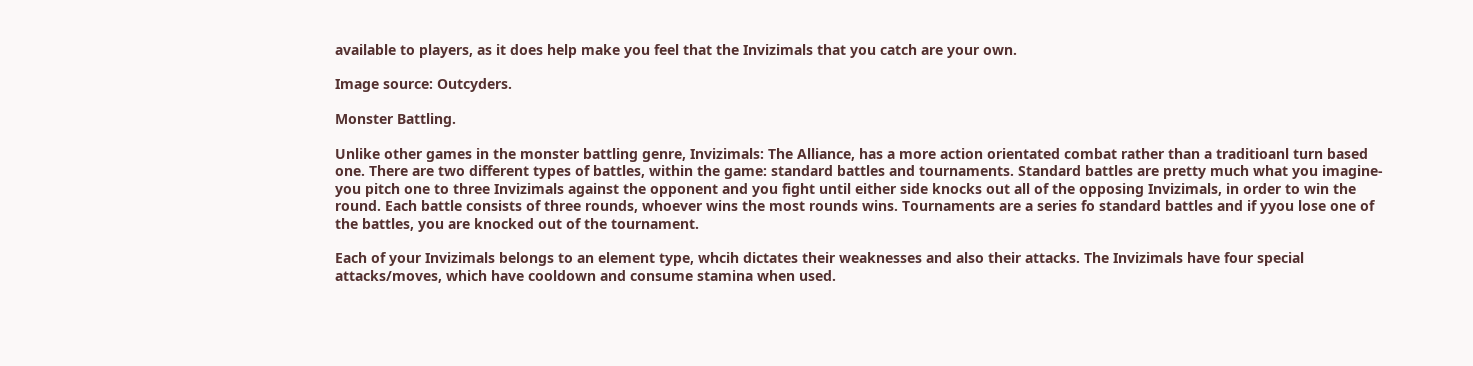available to players, as it does help make you feel that the Invizimals that you catch are your own.

Image source: Outcyders.

Monster Battling.

Unlike other games in the monster battling genre, Invizimals: The Alliance, has a more action orientated combat rather than a traditioanl turn based one. There are two different types of battles, within the game: standard battles and tournaments. Standard battles are pretty much what you imagine- you pitch one to three Invizimals against the opponent and you fight until either side knocks out all of the opposing Invizimals, in order to win the round. Each battle consists of three rounds, whoever wins the most rounds wins. Tournaments are a series fo standard battles and if yyou lose one of the battles, you are knocked out of the tournament.

Each of your Invizimals belongs to an element type, whcih dictates their weaknesses and also their attacks. The Invizimals have four special attacks/moves, which have cooldown and consume stamina when used.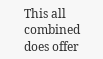This all combined does offer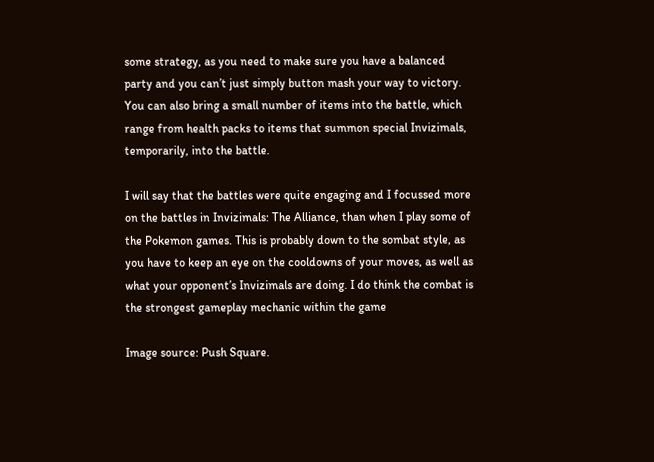some strategy, as you need to make sure you have a balanced party and you can’t just simply button mash your way to victory. You can also bring a small number of items into the battle, which range from health packs to items that summon special Invizimals, temporarily, into the battle.

I will say that the battles were quite engaging and I focussed more on the battles in Invizimals: The Alliance, than when I play some of the Pokemon games. This is probably down to the sombat style, as you have to keep an eye on the cooldowns of your moves, as well as what your opponent’s Invizimals are doing. I do think the combat is the strongest gameplay mechanic within the game

Image source: Push Square.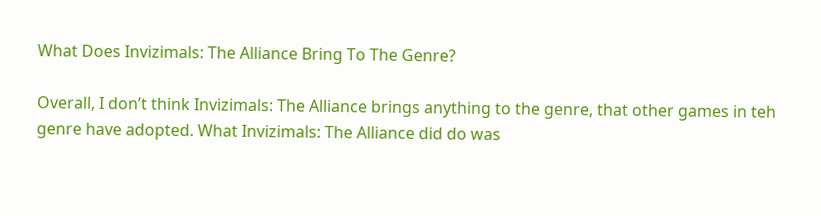What Does Invizimals: The Alliance Bring To The Genre?

Overall, I don’t think Invizimals: The Alliance brings anything to the genre, that other games in teh genre have adopted. What Invizimals: The Alliance did do was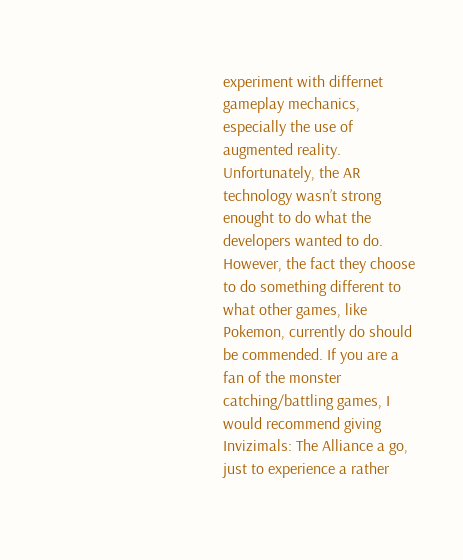experiment with differnet gameplay mechanics, especially the use of augmented reality. Unfortunately, the AR technology wasn’t strong enought to do what the developers wanted to do. However, the fact they choose to do something different to what other games, like Pokemon, currently do should be commended. If you are a fan of the monster catching/battling games, I would recommend giving Invizimals: The Alliance a go, just to experience a rather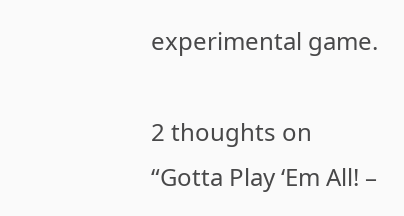experimental game.

2 thoughts on “Gotta Play ‘Em All! –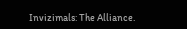Invizimals: The Alliance.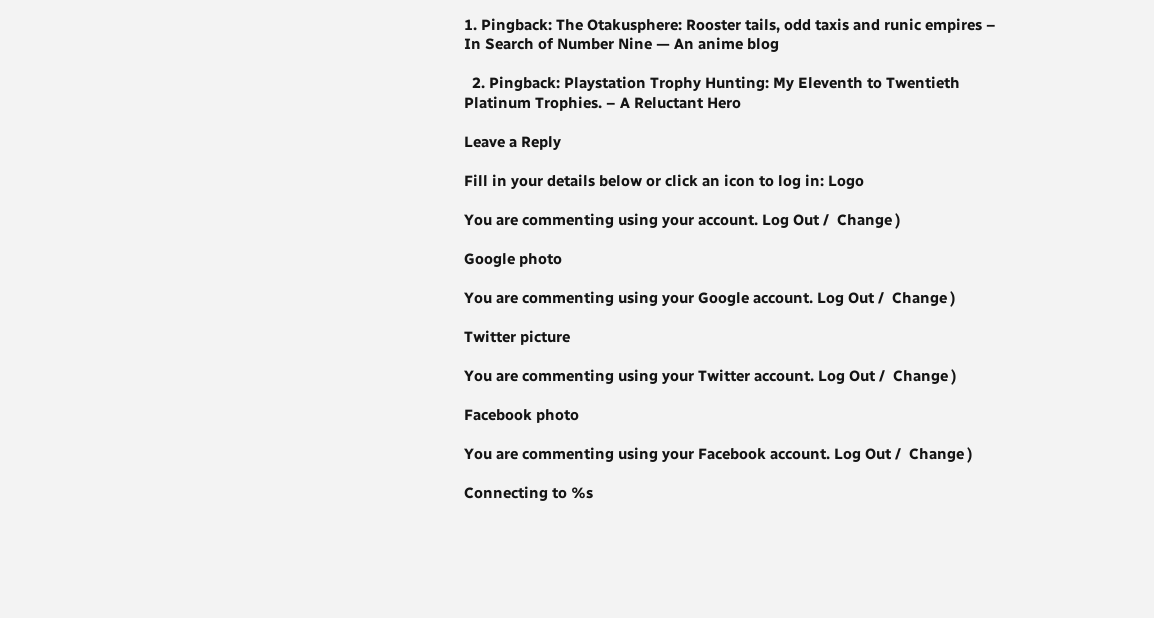1. Pingback: The Otakusphere: Rooster tails, odd taxis and runic empires – In Search of Number Nine — An anime blog

  2. Pingback: Playstation Trophy Hunting: My Eleventh to Twentieth Platinum Trophies. – A Reluctant Hero

Leave a Reply

Fill in your details below or click an icon to log in: Logo

You are commenting using your account. Log Out /  Change )

Google photo

You are commenting using your Google account. Log Out /  Change )

Twitter picture

You are commenting using your Twitter account. Log Out /  Change )

Facebook photo

You are commenting using your Facebook account. Log Out /  Change )

Connecting to %s